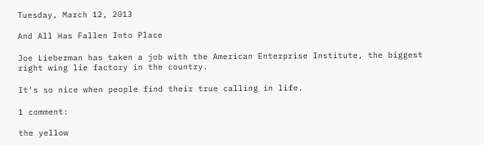Tuesday, March 12, 2013

And All Has Fallen Into Place

Joe Lieberman has taken a job with the American Enterprise Institute, the biggest right wing lie factory in the country.

It's so nice when people find their true calling in life.

1 comment:

the yellow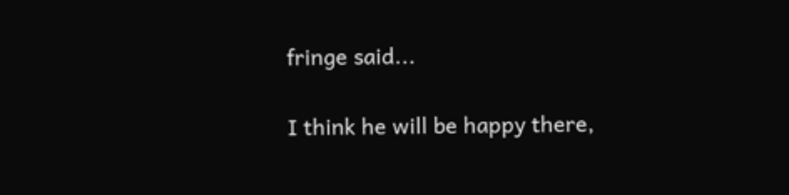fringe said...

I think he will be happy there,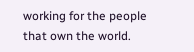working for the people that own the world.